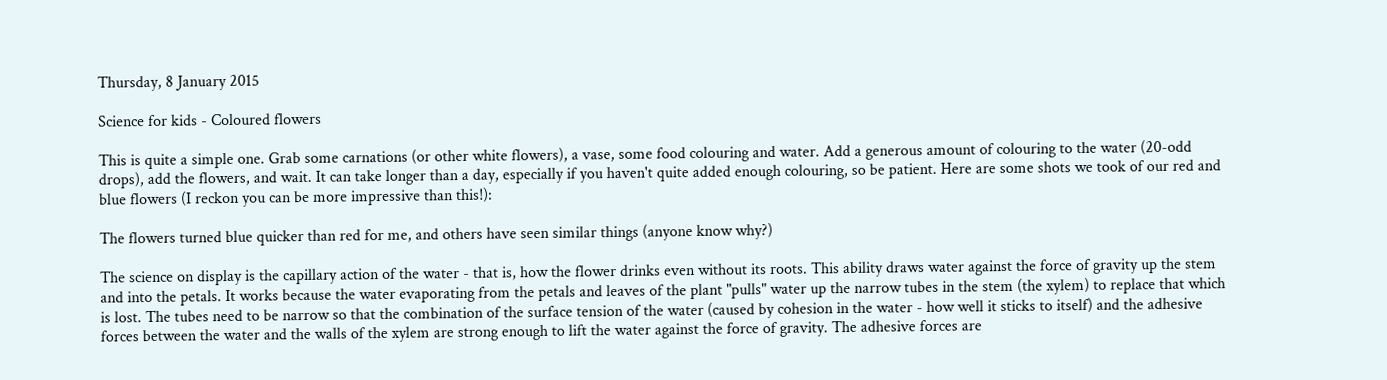Thursday, 8 January 2015

Science for kids - Coloured flowers

This is quite a simple one. Grab some carnations (or other white flowers), a vase, some food colouring and water. Add a generous amount of colouring to the water (20-odd drops), add the flowers, and wait. It can take longer than a day, especially if you haven't quite added enough colouring, so be patient. Here are some shots we took of our red and blue flowers (I reckon you can be more impressive than this!):

The flowers turned blue quicker than red for me, and others have seen similar things (anyone know why?)

The science on display is the capillary action of the water - that is, how the flower drinks even without its roots. This ability draws water against the force of gravity up the stem and into the petals. It works because the water evaporating from the petals and leaves of the plant "pulls" water up the narrow tubes in the stem (the xylem) to replace that which is lost. The tubes need to be narrow so that the combination of the surface tension of the water (caused by cohesion in the water - how well it sticks to itself) and the adhesive forces between the water and the walls of the xylem are strong enough to lift the water against the force of gravity. The adhesive forces are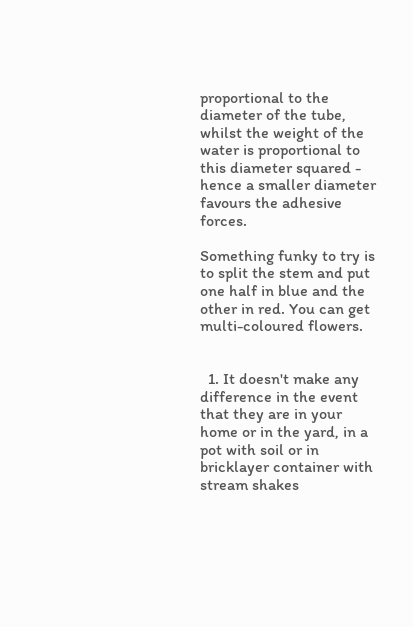proportional to the diameter of the tube, whilst the weight of the water is proportional to this diameter squared - hence a smaller diameter favours the adhesive forces.

Something funky to try is to split the stem and put one half in blue and the other in red. You can get multi-coloured flowers.


  1. It doesn't make any difference in the event that they are in your home or in the yard, in a pot with soil or in bricklayer container with stream shakes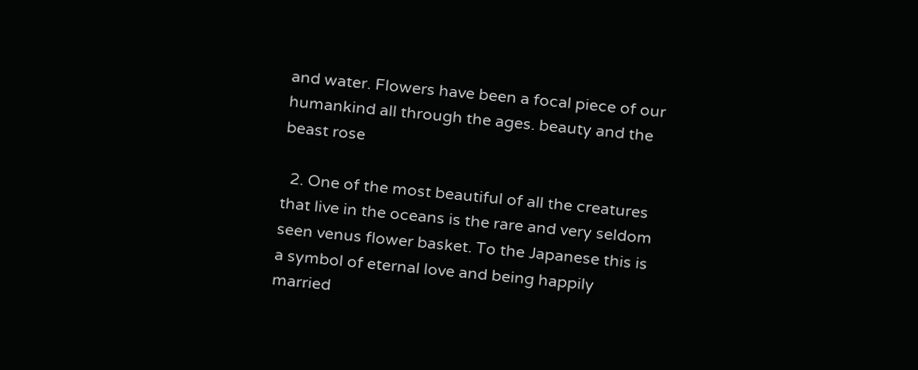and water. Flowers have been a focal piece of our humankind all through the ages. beauty and the beast rose

  2. One of the most beautiful of all the creatures that live in the oceans is the rare and very seldom seen venus flower basket. To the Japanese this is a symbol of eternal love and being happily married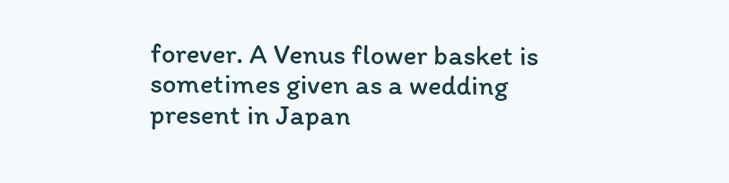forever. A Venus flower basket is sometimes given as a wedding present in Japan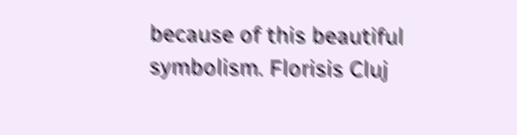because of this beautiful symbolism. Florisis Cluj